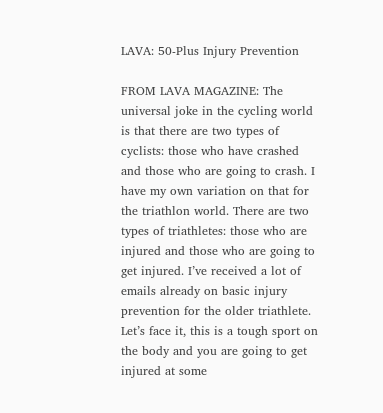LAVA: 50-Plus Injury Prevention

FROM LAVA MAGAZINE: The universal joke in the cycling world is that there are two types of cyclists: those who have crashed and those who are going to crash. I have my own variation on that for the triathlon world. There are two types of triathletes: those who are injured and those who are going to get injured. I’ve received a lot of emails already on basic injury prevention for the older triathlete. Let’s face it, this is a tough sport on the body and you are going to get injured at some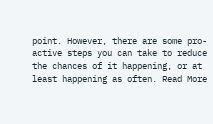point. However, there are some pro-active steps you can take to reduce the chances of it happening, or at least happening as often. Read More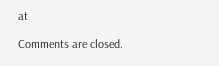at

Comments are closed.